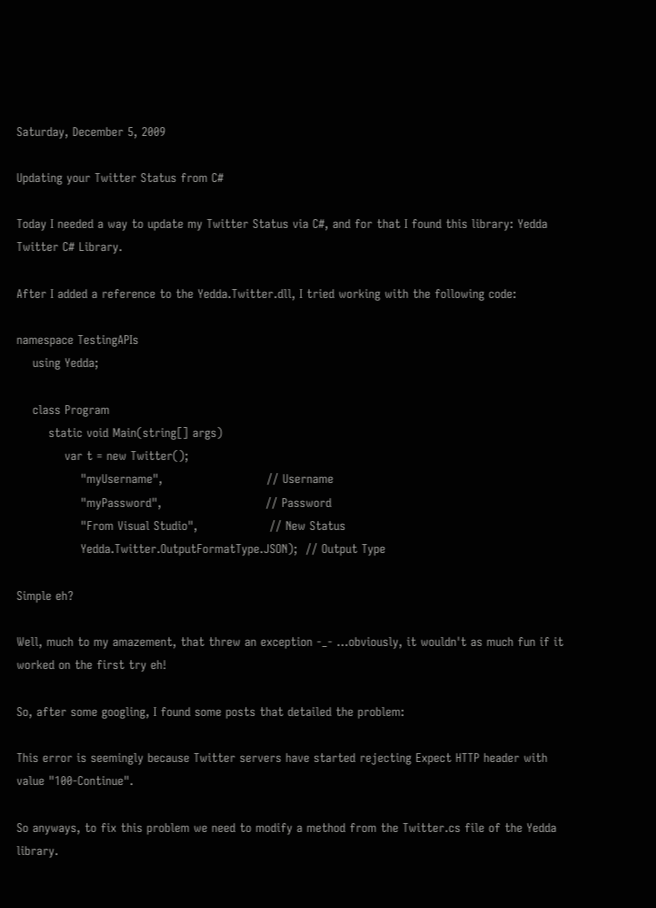Saturday, December 5, 2009

Updating your Twitter Status from C#

Today I needed a way to update my Twitter Status via C#, and for that I found this library: Yedda Twitter C# Library.

After I added a reference to the Yedda.Twitter.dll, I tried working with the following code:

namespace TestingAPIs
    using Yedda;

    class Program
        static void Main(string[] args)
            var t = new Twitter();
                "myUsername",                          // Username
                "myPassword",                          // Password
                "From Visual Studio",                  // New Status
                Yedda.Twitter.OutputFormatType.JSON);  // Output Type

Simple eh?

Well, much to my amazement, that threw an exception -_- ...obviously, it wouldn't as much fun if it worked on the first try eh!

So, after some googling, I found some posts that detailed the problem:

This error is seemingly because Twitter servers have started rejecting Expect HTTP header with value "100-Continue".

So anyways, to fix this problem we need to modify a method from the Twitter.cs file of the Yedda library.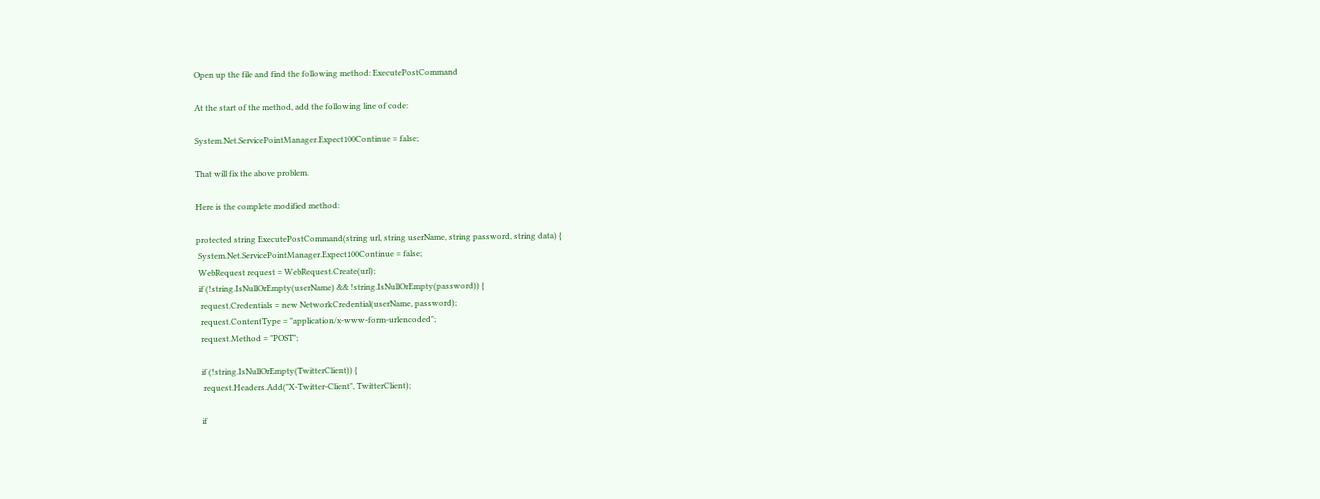Open up the file and find the following method: ExecutePostCommand

At the start of the method, add the following line of code:

System.Net.ServicePointManager.Expect100Continue = false;

That will fix the above problem.

Here is the complete modified method:

protected string ExecutePostCommand(string url, string userName, string password, string data) {
 System.Net.ServicePointManager.Expect100Continue = false;
 WebRequest request = WebRequest.Create(url);
 if (!string.IsNullOrEmpty(userName) && !string.IsNullOrEmpty(password)) {
  request.Credentials = new NetworkCredential(userName, password);
  request.ContentType = "application/x-www-form-urlencoded";
  request.Method = "POST";

  if (!string.IsNullOrEmpty(TwitterClient)) {
   request.Headers.Add("X-Twitter-Client", TwitterClient);

  if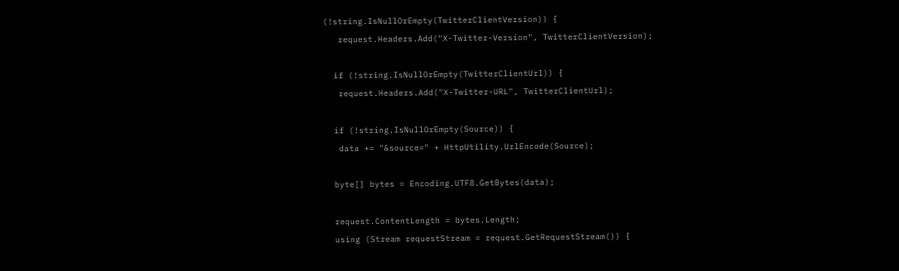(!string.IsNullOrEmpty(TwitterClientVersion)) {
   request.Headers.Add("X-Twitter-Version", TwitterClientVersion);

  if (!string.IsNullOrEmpty(TwitterClientUrl)) {
   request.Headers.Add("X-Twitter-URL", TwitterClientUrl);

  if (!string.IsNullOrEmpty(Source)) {
   data += "&source=" + HttpUtility.UrlEncode(Source);

  byte[] bytes = Encoding.UTF8.GetBytes(data);

  request.ContentLength = bytes.Length;
  using (Stream requestStream = request.GetRequestStream()) {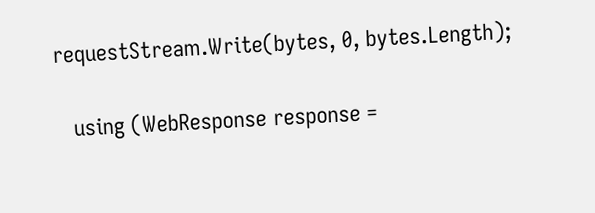requestStream.Write(bytes, 0, bytes.Length);

   using (WebResponse response =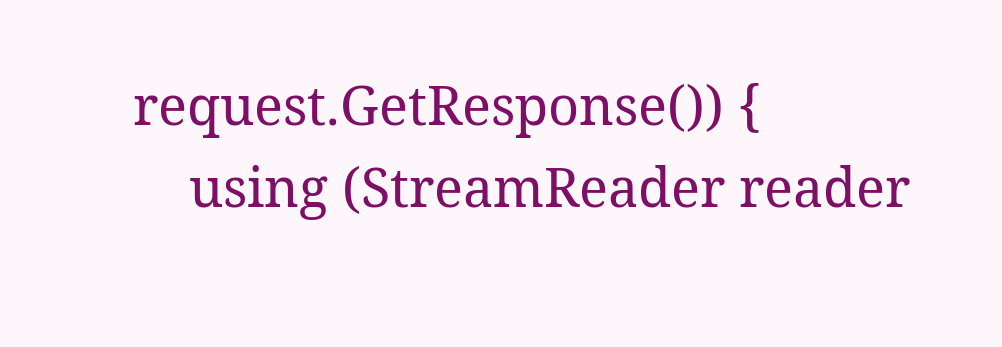request.GetResponse()) {
    using (StreamReader reader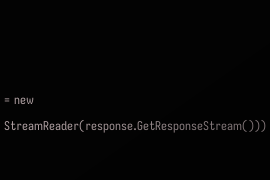= new StreamReader(response.GetResponseStream()))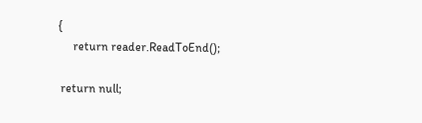{
     return reader.ReadToEnd();

 return null;